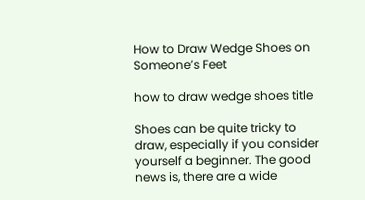How to Draw Wedge Shoes on Someone’s Feet

how to draw wedge shoes title

Shoes can be quite tricky to draw, especially if you consider yourself a beginner. The good news is, there are a wide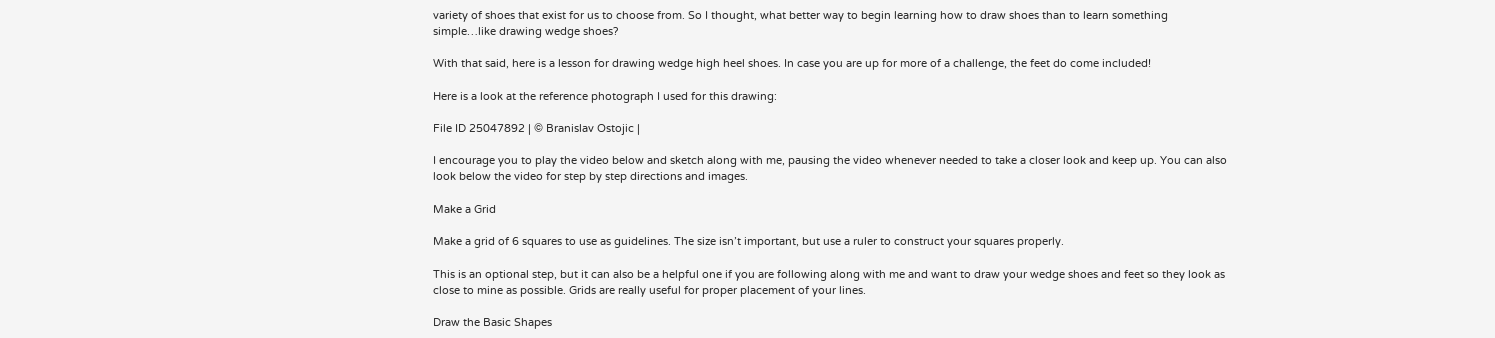variety of shoes that exist for us to choose from. So I thought, what better way to begin learning how to draw shoes than to learn something simple…like drawing wedge shoes?

With that said, here is a lesson for drawing wedge high heel shoes. In case you are up for more of a challenge, the feet do come included!

Here is a look at the reference photograph I used for this drawing:

File ID 25047892 | © Branislav Ostojic |

I encourage you to play the video below and sketch along with me, pausing the video whenever needed to take a closer look and keep up. You can also look below the video for step by step directions and images.

Make a Grid

Make a grid of 6 squares to use as guidelines. The size isn’t important, but use a ruler to construct your squares properly.

This is an optional step, but it can also be a helpful one if you are following along with me and want to draw your wedge shoes and feet so they look as close to mine as possible. Grids are really useful for proper placement of your lines.

Draw the Basic Shapes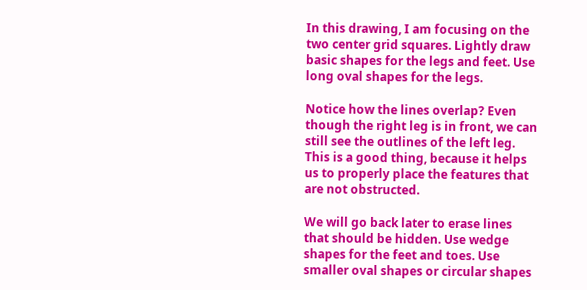In this drawing, I am focusing on the two center grid squares. Lightly draw basic shapes for the legs and feet. Use long oval shapes for the legs.

Notice how the lines overlap? Even though the right leg is in front, we can still see the outlines of the left leg. This is a good thing, because it helps us to properly place the features that are not obstructed.

We will go back later to erase lines that should be hidden. Use wedge shapes for the feet and toes. Use smaller oval shapes or circular shapes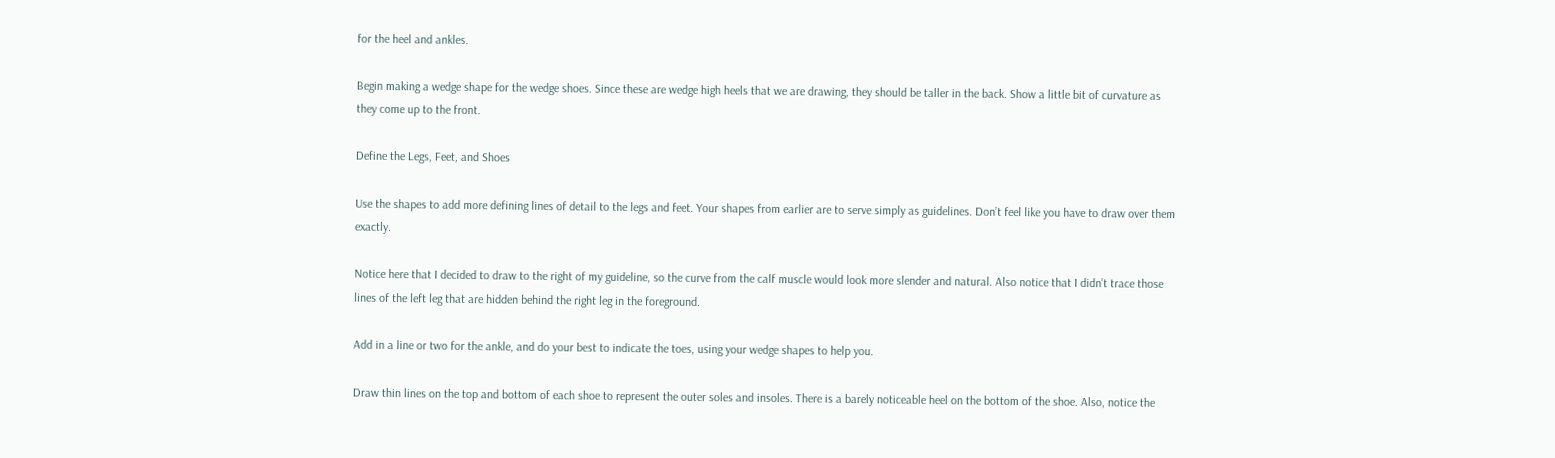for the heel and ankles.

Begin making a wedge shape for the wedge shoes. Since these are wedge high heels that we are drawing, they should be taller in the back. Show a little bit of curvature as they come up to the front.

Define the Legs, Feet, and Shoes

Use the shapes to add more defining lines of detail to the legs and feet. Your shapes from earlier are to serve simply as guidelines. Don’t feel like you have to draw over them exactly.

Notice here that I decided to draw to the right of my guideline, so the curve from the calf muscle would look more slender and natural. Also notice that I didn’t trace those lines of the left leg that are hidden behind the right leg in the foreground.

Add in a line or two for the ankle, and do your best to indicate the toes, using your wedge shapes to help you.

Draw thin lines on the top and bottom of each shoe to represent the outer soles and insoles. There is a barely noticeable heel on the bottom of the shoe. Also, notice the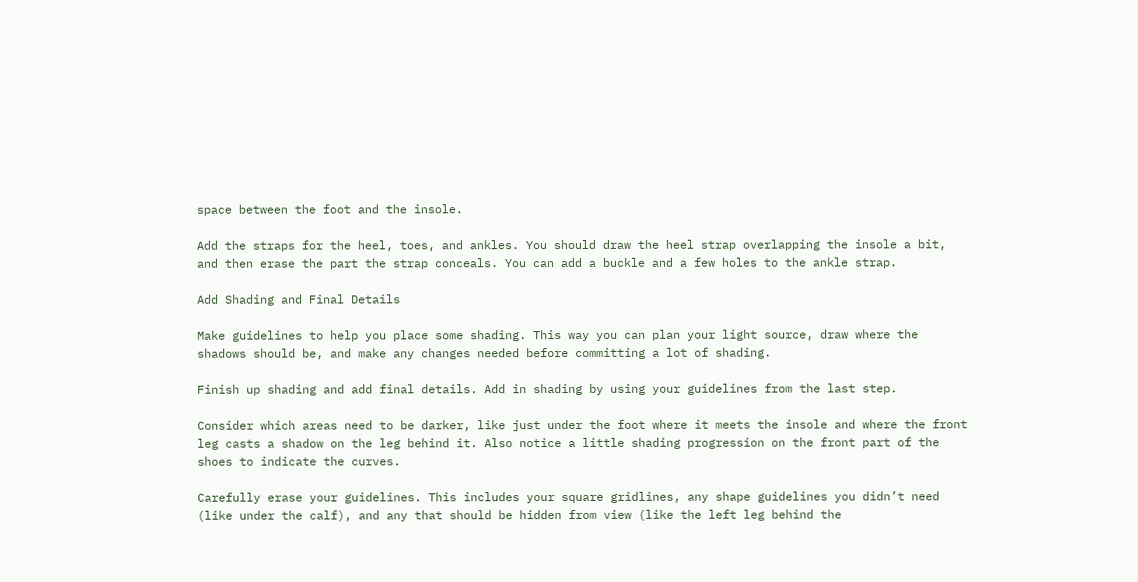space between the foot and the insole.

Add the straps for the heel, toes, and ankles. You should draw the heel strap overlapping the insole a bit, and then erase the part the strap conceals. You can add a buckle and a few holes to the ankle strap.

Add Shading and Final Details

Make guidelines to help you place some shading. This way you can plan your light source, draw where the shadows should be, and make any changes needed before committing a lot of shading.

Finish up shading and add final details. Add in shading by using your guidelines from the last step.

Consider which areas need to be darker, like just under the foot where it meets the insole and where the front leg casts a shadow on the leg behind it. Also notice a little shading progression on the front part of the shoes to indicate the curves.

Carefully erase your guidelines. This includes your square gridlines, any shape guidelines you didn’t need (like under the calf), and any that should be hidden from view (like the left leg behind the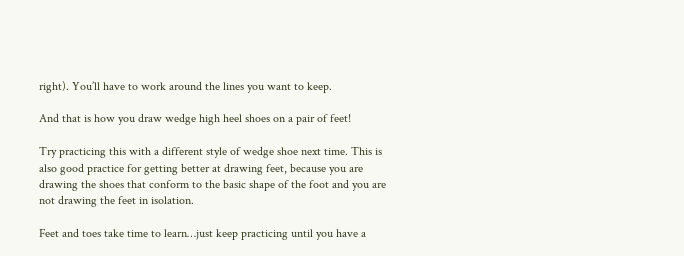right). You’ll have to work around the lines you want to keep.

And that is how you draw wedge high heel shoes on a pair of feet!

Try practicing this with a different style of wedge shoe next time. This is also good practice for getting better at drawing feet, because you are drawing the shoes that conform to the basic shape of the foot and you are not drawing the feet in isolation.

Feet and toes take time to learn…just keep practicing until you have a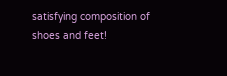satisfying composition of shoes and feet!